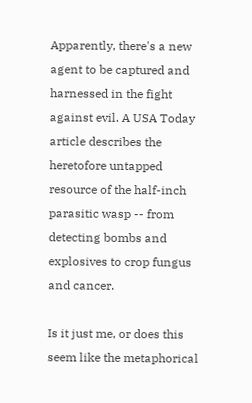Apparently, there's a new agent to be captured and harnessed in the fight against evil. A USA Today article describes the heretofore untapped resource of the half-inch parasitic wasp -- from detecting bombs and explosives to crop fungus and cancer.

Is it just me, or does this seem like the metaphorical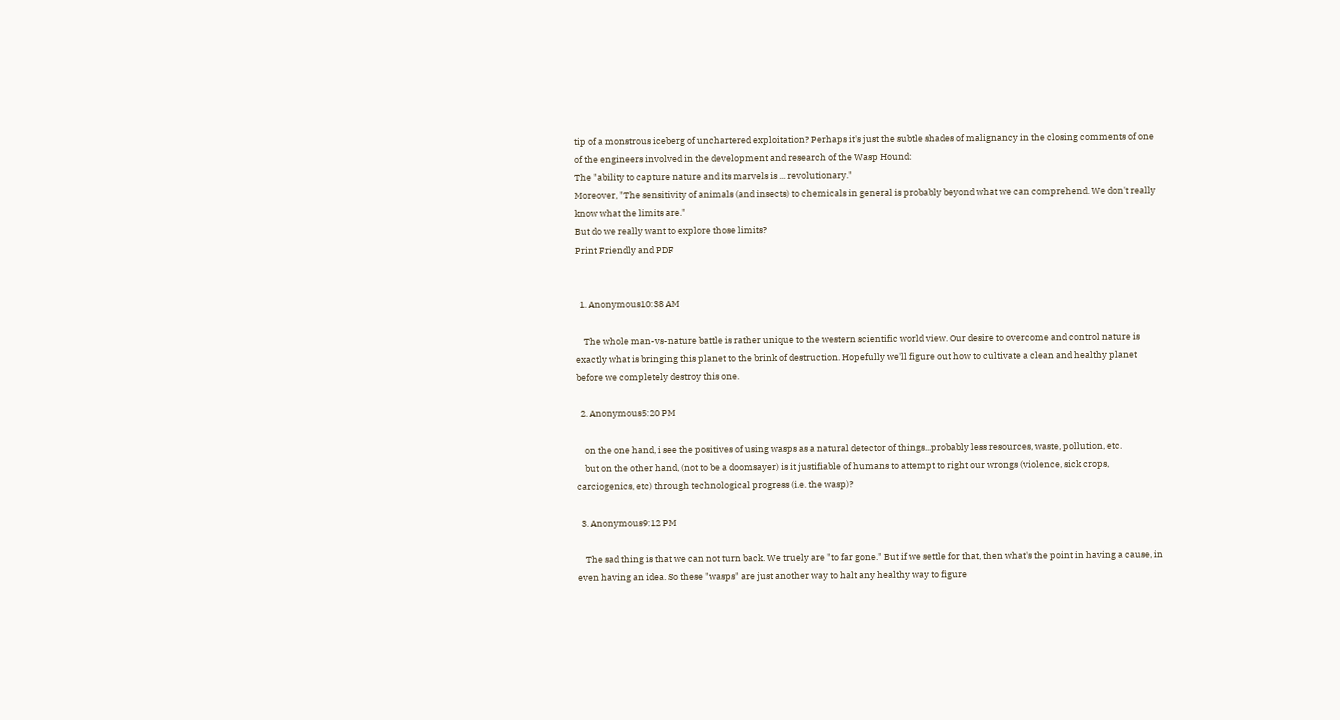tip of a monstrous iceberg of unchartered exploitation? Perhaps it's just the subtle shades of malignancy in the closing comments of one of the engineers involved in the development and research of the Wasp Hound:
The "ability to capture nature and its marvels is ... revolutionary."
Moreover, "The sensitivity of animals (and insects) to chemicals in general is probably beyond what we can comprehend. We don't really know what the limits are."
But do we really want to explore those limits?
Print Friendly and PDF


  1. Anonymous10:38 AM

    The whole man-vs-nature battle is rather unique to the western scientific world view. Our desire to overcome and control nature is exactly what is bringing this planet to the brink of destruction. Hopefully we'll figure out how to cultivate a clean and healthy planet before we completely destroy this one.

  2. Anonymous5:20 PM

    on the one hand, i see the positives of using wasps as a natural detector of things...probably less resources, waste, pollution, etc.
    but on the other hand, (not to be a doomsayer) is it justifiable of humans to attempt to right our wrongs (violence, sick crops, carciogenics, etc) through technological progress (i.e. the wasp)?

  3. Anonymous9:12 PM

    The sad thing is that we can not turn back. We truely are "to far gone." But if we settle for that, then what's the point in having a cause, in even having an idea. So these "wasps" are just another way to halt any healthy way to figure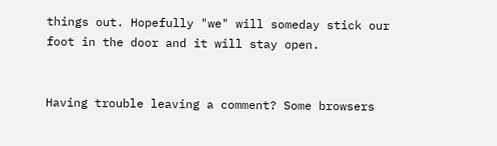things out. Hopefully "we" will someday stick our foot in the door and it will stay open.


Having trouble leaving a comment? Some browsers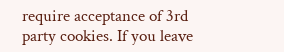require acceptance of 3rd party cookies. If you leave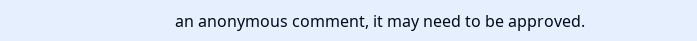an anonymous comment, it may need to be approved.